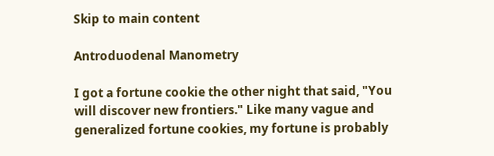Skip to main content

Antroduodenal Manometry

I got a fortune cookie the other night that said, "You will discover new frontiers." Like many vague and generalized fortune cookies, my fortune is probably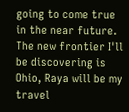going to come true in the near future. The new frontier I'll be discovering is Ohio, Raya will be my travel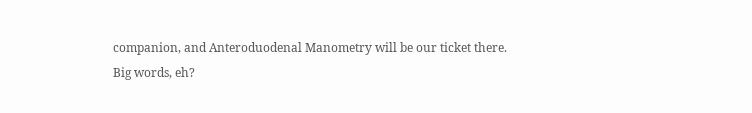companion, and Anteroduodenal Manometry will be our ticket there.
Big words, eh?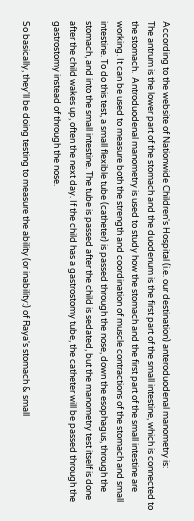According to the website of Nationwide Children's Hospital (i.e. our destination) anteroduodenal manometry is:
The antrum is the lower part of the stomach and the duodenum is the first part of the small intestine, which is connected to the stomach.  Antroduodenal manometry is used to study how the stomach and the first part of the small intestine are working. It can be used to measure both the strength and coordination of muscle contractions of the stomach and small intestine. To do this test, a small flexible tube (catheter) is passed through the nose, down the esophagus, through the stomach, and into the small intestine. The tube is passed after the child is sedated, but the manometry test itself is done after the child wakes up, often the next day. If the child has a gastrostomy tube, the catheter will be passed through the gastrostomy instead of through the nose.

So basically, they'll be doing testing to measure the ability (or inability:) of Raya's stomach & small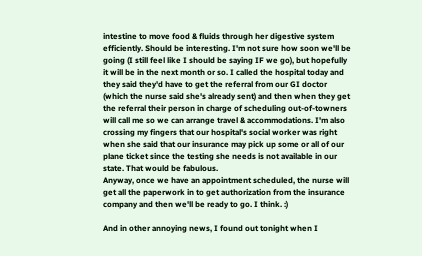intestine to move food & fluids through her digestive system efficiently. Should be interesting. I'm not sure how soon we'll be going (I still feel like I should be saying IF we go), but hopefully it will be in the next month or so. I called the hospital today and they said they'd have to get the referral from our GI doctor (which the nurse said she's already sent) and then when they get the referral their person in charge of scheduling out-of-towners will call me so we can arrange travel & accommodations. I'm also crossing my fingers that our hospital's social worker was right when she said that our insurance may pick up some or all of our plane ticket since the testing she needs is not available in our state. That would be fabulous.
Anyway, once we have an appointment scheduled, the nurse will get all the paperwork in to get authorization from the insurance company and then we'll be ready to go. I think. :)

And in other annoying news, I found out tonight when I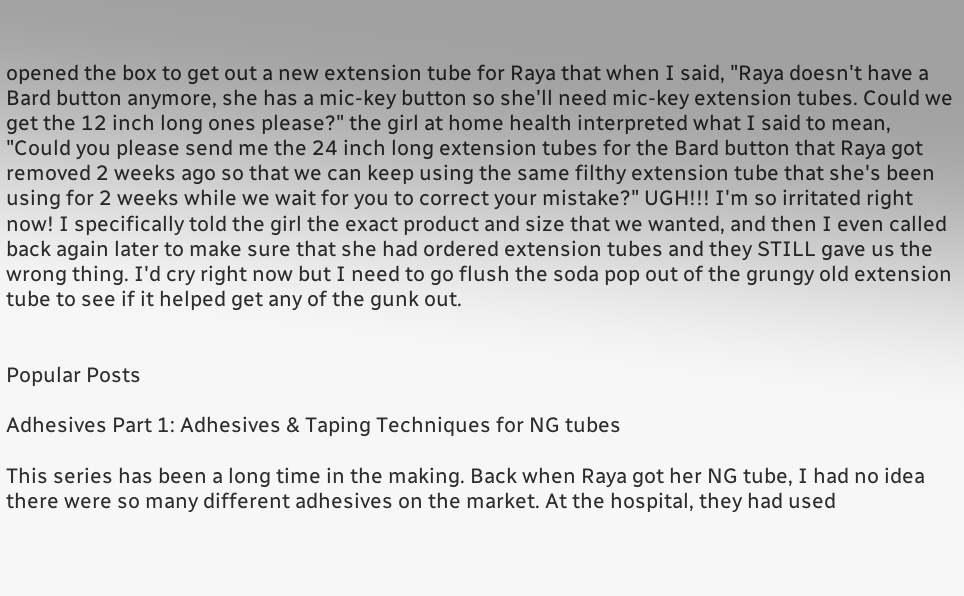opened the box to get out a new extension tube for Raya that when I said, "Raya doesn't have a Bard button anymore, she has a mic-key button so she'll need mic-key extension tubes. Could we get the 12 inch long ones please?" the girl at home health interpreted what I said to mean, "Could you please send me the 24 inch long extension tubes for the Bard button that Raya got removed 2 weeks ago so that we can keep using the same filthy extension tube that she's been using for 2 weeks while we wait for you to correct your mistake?" UGH!!! I'm so irritated right now! I specifically told the girl the exact product and size that we wanted, and then I even called back again later to make sure that she had ordered extension tubes and they STILL gave us the wrong thing. I'd cry right now but I need to go flush the soda pop out of the grungy old extension tube to see if it helped get any of the gunk out.


Popular Posts

Adhesives Part 1: Adhesives & Taping Techniques for NG tubes

This series has been a long time in the making. Back when Raya got her NG tube, I had no idea there were so many different adhesives on the market. At the hospital, they had used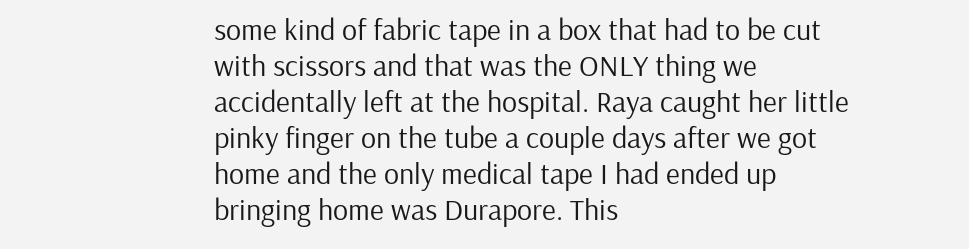some kind of fabric tape in a box that had to be cut with scissors and that was the ONLY thing we accidentally left at the hospital. Raya caught her little pinky finger on the tube a couple days after we got home and the only medical tape I had ended up bringing home was Durapore. This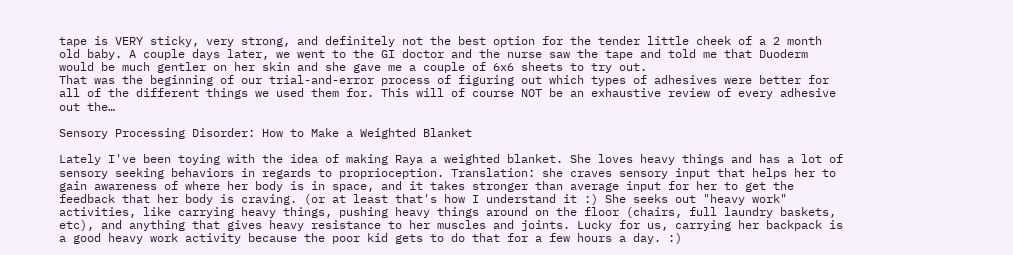tape is VERY sticky, very strong, and definitely not the best option for the tender little cheek of a 2 month old baby. A couple days later, we went to the GI doctor and the nurse saw the tape and told me that Duoderm would be much gentler on her skin and she gave me a couple of 6x6 sheets to try out.
That was the beginning of our trial-and-error process of figuring out which types of adhesives were better for all of the different things we used them for. This will of course NOT be an exhaustive review of every adhesive out the…

Sensory Processing Disorder: How to Make a Weighted Blanket

Lately I've been toying with the idea of making Raya a weighted blanket. She loves heavy things and has a lot of sensory seeking behaviors in regards to proprioception. Translation: she craves sensory input that helps her to gain awareness of where her body is in space, and it takes stronger than average input for her to get the feedback that her body is craving. (or at least that's how I understand it :) She seeks out "heavy work" activities, like carrying heavy things, pushing heavy things around on the floor (chairs, full laundry baskets, etc), and anything that gives heavy resistance to her muscles and joints. Lucky for us, carrying her backpack is a good heavy work activity because the poor kid gets to do that for a few hours a day. :)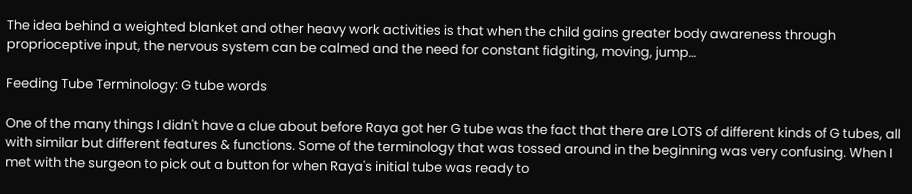The idea behind a weighted blanket and other heavy work activities is that when the child gains greater body awareness through proprioceptive input, the nervous system can be calmed and the need for constant fidgiting, moving, jump…

Feeding Tube Terminology: G tube words

One of the many things I didn't have a clue about before Raya got her G tube was the fact that there are LOTS of different kinds of G tubes, all with similar but different features & functions. Some of the terminology that was tossed around in the beginning was very confusing. When I met with the surgeon to pick out a button for when Raya's initial tube was ready to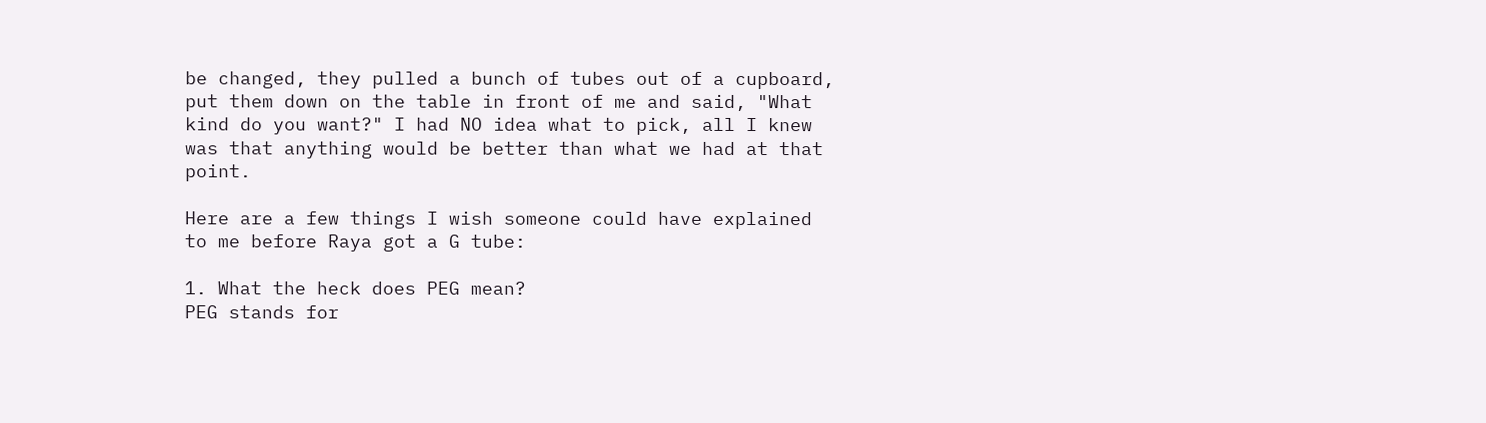be changed, they pulled a bunch of tubes out of a cupboard, put them down on the table in front of me and said, "What kind do you want?" I had NO idea what to pick, all I knew was that anything would be better than what we had at that point.

Here are a few things I wish someone could have explained to me before Raya got a G tube:

1. What the heck does PEG mean?
PEG stands for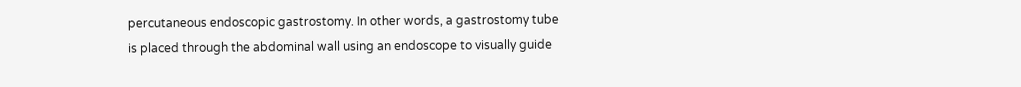percutaneous endoscopic gastrostomy. In other words, a gastrostomy tube is placed through the abdominal wall using an endoscope to visually guide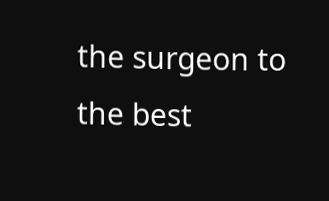the surgeon to the best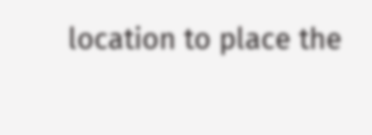location to place the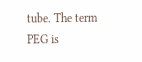tube. The term PEG is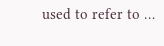used to refer to …